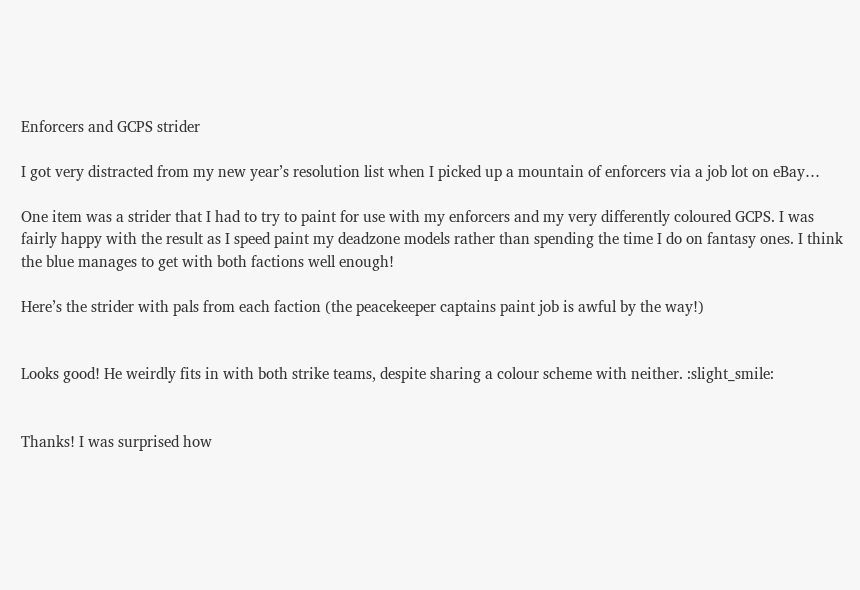Enforcers and GCPS strider

I got very distracted from my new year’s resolution list when I picked up a mountain of enforcers via a job lot on eBay…

One item was a strider that I had to try to paint for use with my enforcers and my very differently coloured GCPS. I was fairly happy with the result as I speed paint my deadzone models rather than spending the time I do on fantasy ones. I think the blue manages to get with both factions well enough!

Here’s the strider with pals from each faction (the peacekeeper captains paint job is awful by the way!)


Looks good! He weirdly fits in with both strike teams, despite sharing a colour scheme with neither. :slight_smile:


Thanks! I was surprised how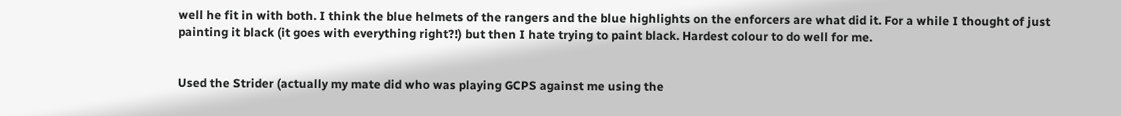well he fit in with both. I think the blue helmets of the rangers and the blue highlights on the enforcers are what did it. For a while I thought of just painting it black (it goes with everything right?!) but then I hate trying to paint black. Hardest colour to do well for me.


Used the Strider (actually my mate did who was playing GCPS against me using the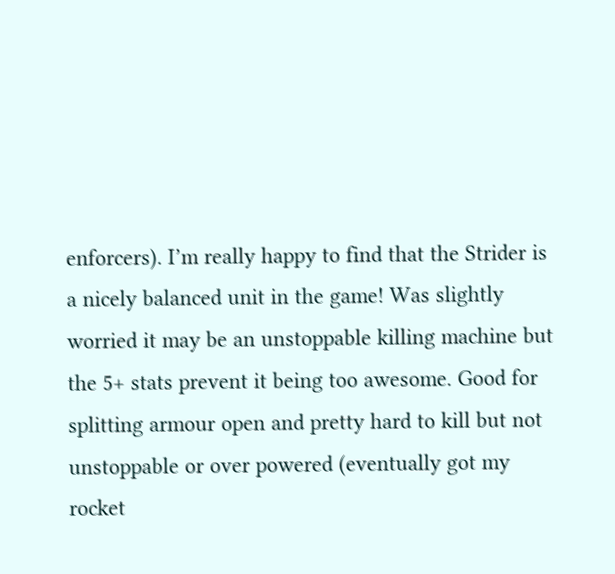enforcers). I’m really happy to find that the Strider is a nicely balanced unit in the game! Was slightly worried it may be an unstoppable killing machine but the 5+ stats prevent it being too awesome. Good for splitting armour open and pretty hard to kill but not unstoppable or over powered (eventually got my rocket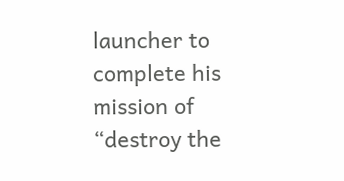launcher to complete his mission of “destroy the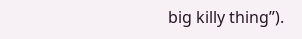big killy thing”).